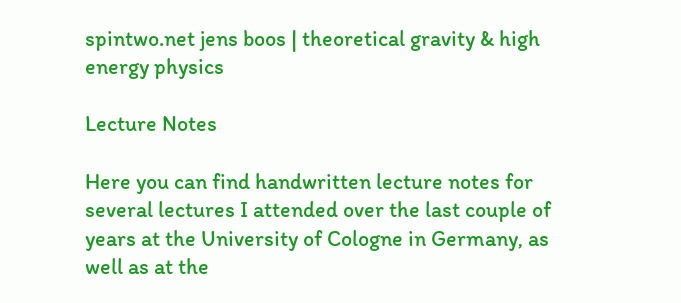spintwo.net jens boos | theoretical gravity & high energy physics

Lecture Notes

Here you can find handwritten lecture notes for several lectures I attended over the last couple of years at the University of Cologne in Germany, as well as at the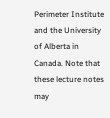Perimeter Institute and the University of Alberta in Canada. Note that these lecture notes may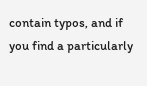contain typos, and if you find a particularly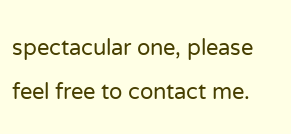spectacular one, please feel free to contact me.